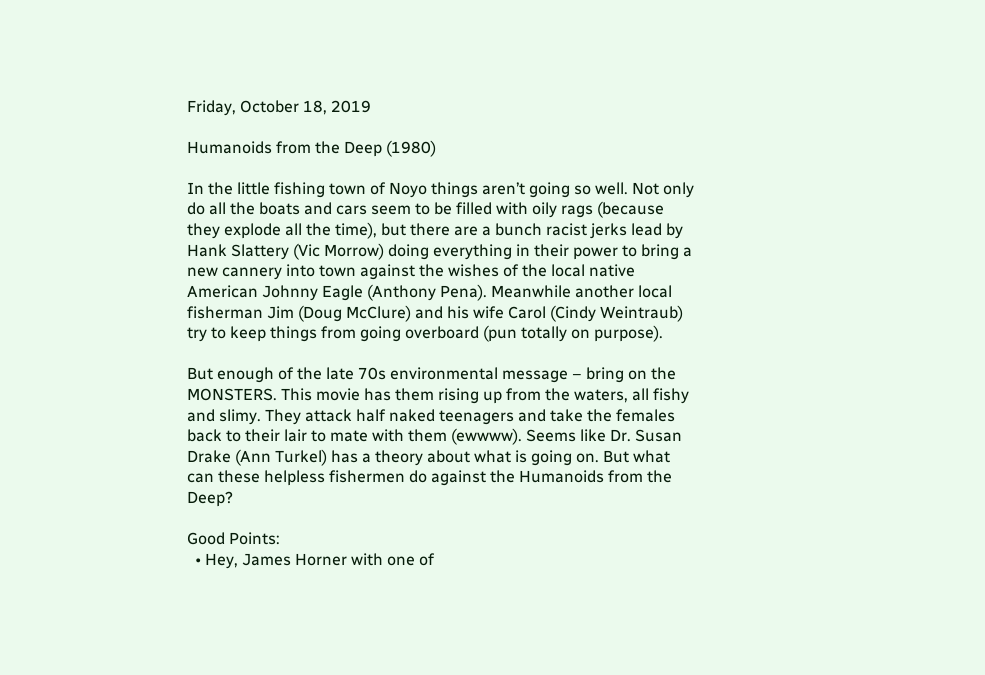Friday, October 18, 2019

Humanoids from the Deep (1980)

In the little fishing town of Noyo things aren’t going so well. Not only do all the boats and cars seem to be filled with oily rags (because they explode all the time), but there are a bunch racist jerks lead by Hank Slattery (Vic Morrow) doing everything in their power to bring a new cannery into town against the wishes of the local native American Johnny Eagle (Anthony Pena). Meanwhile another local fisherman Jim (Doug McClure) and his wife Carol (Cindy Weintraub) try to keep things from going overboard (pun totally on purpose).

But enough of the late 70s environmental message – bring on the MONSTERS. This movie has them rising up from the waters, all fishy and slimy. They attack half naked teenagers and take the females back to their lair to mate with them (ewwww). Seems like Dr. Susan Drake (Ann Turkel) has a theory about what is going on. But what can these helpless fishermen do against the Humanoids from the Deep?

Good Points:
  • Hey, James Horner with one of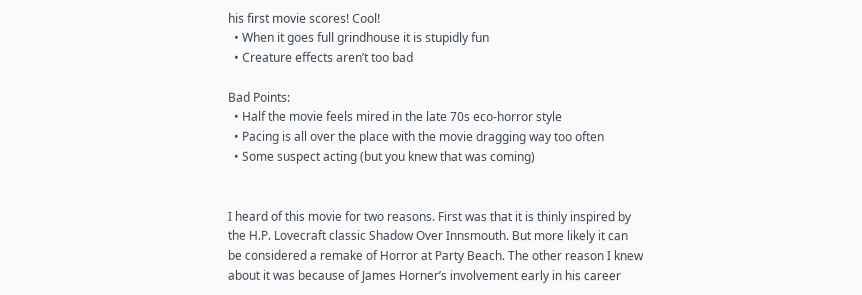his first movie scores! Cool!
  • When it goes full grindhouse it is stupidly fun
  • Creature effects aren’t too bad

Bad Points:
  • Half the movie feels mired in the late 70s eco-horror style
  • Pacing is all over the place with the movie dragging way too often
  • Some suspect acting (but you knew that was coming)


I heard of this movie for two reasons. First was that it is thinly inspired by the H.P. Lovecraft classic Shadow Over Innsmouth. But more likely it can be considered a remake of Horror at Party Beach. The other reason I knew about it was because of James Horner’s involvement early in his career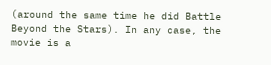(around the same time he did Battle Beyond the Stars). In any case, the movie is a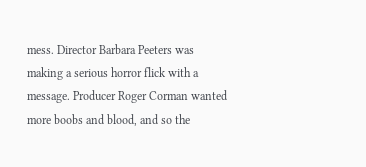mess. Director Barbara Peeters was making a serious horror flick with a message. Producer Roger Corman wanted more boobs and blood, and so the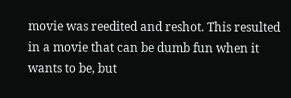movie was reedited and reshot. This resulted in a movie that can be dumb fun when it wants to be, but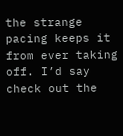the strange pacing keeps it from ever taking off. I’d say check out the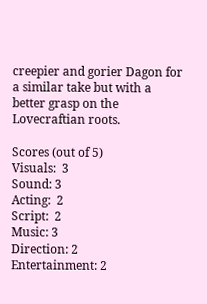creepier and gorier Dagon for a similar take but with a better grasp on the Lovecraftian roots.

Scores (out of 5)
Visuals:  3
Sound: 3
Acting:  2
Script:  2
Music: 3
Direction: 2
Entertainment: 2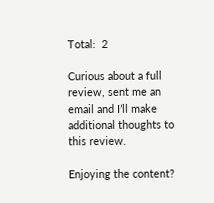Total:  2

Curious about a full review, sent me an email and I’ll make additional thoughts to this review.

Enjoying the content?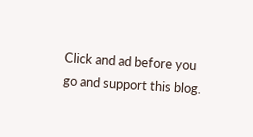Click and ad before you go and support this blog.